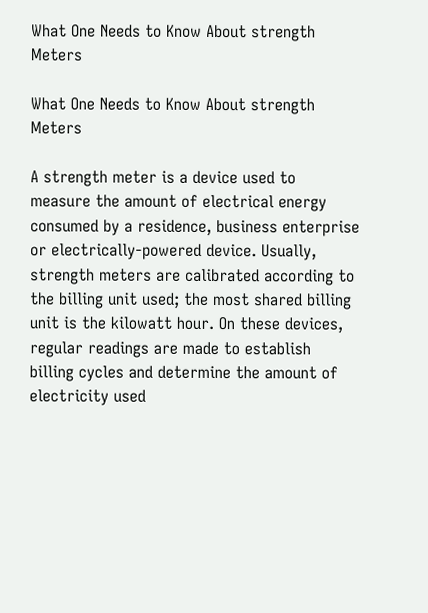What One Needs to Know About strength Meters

What One Needs to Know About strength Meters

A strength meter is a device used to measure the amount of electrical energy consumed by a residence, business enterprise or electrically-powered device. Usually, strength meters are calibrated according to the billing unit used; the most shared billing unit is the kilowatt hour. On these devices, regular readings are made to establish billing cycles and determine the amount of electricity used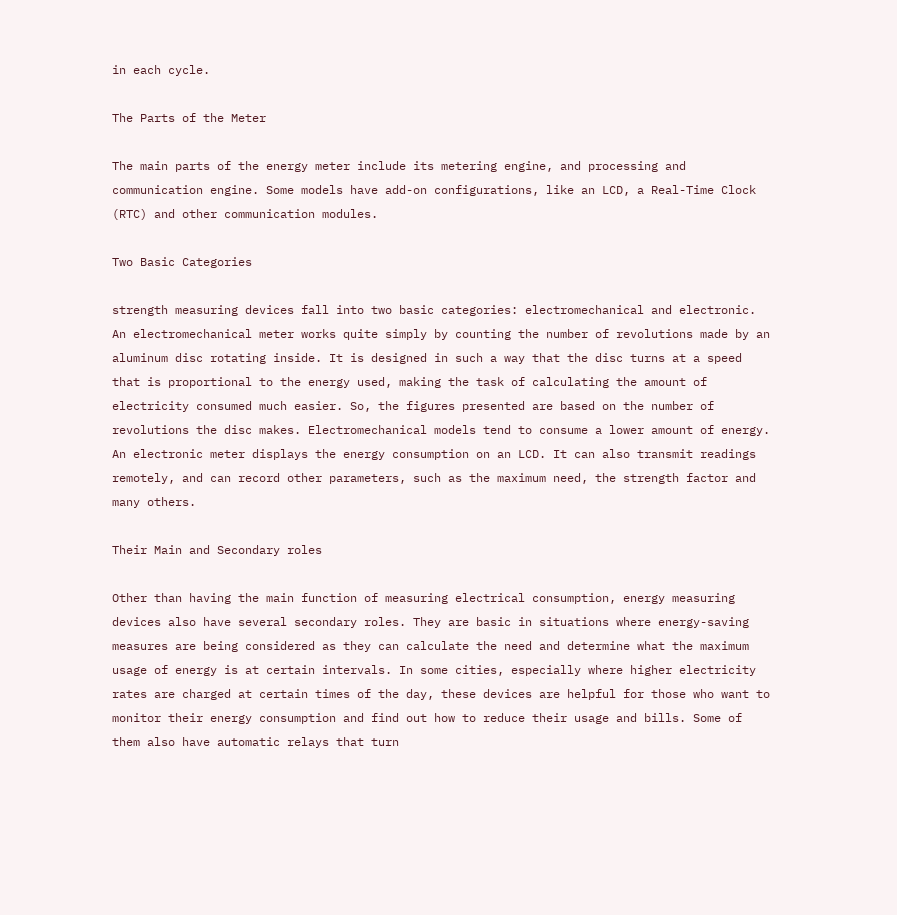in each cycle.

The Parts of the Meter

The main parts of the energy meter include its metering engine, and processing and communication engine. Some models have add-on configurations, like an LCD, a Real-Time Clock (RTC) and other communication modules.

Two Basic Categories

strength measuring devices fall into two basic categories: electromechanical and electronic. An electromechanical meter works quite simply by counting the number of revolutions made by an aluminum disc rotating inside. It is designed in such a way that the disc turns at a speed that is proportional to the energy used, making the task of calculating the amount of electricity consumed much easier. So, the figures presented are based on the number of revolutions the disc makes. Electromechanical models tend to consume a lower amount of energy. An electronic meter displays the energy consumption on an LCD. It can also transmit readings remotely, and can record other parameters, such as the maximum need, the strength factor and many others.

Their Main and Secondary roles

Other than having the main function of measuring electrical consumption, energy measuring devices also have several secondary roles. They are basic in situations where energy-saving measures are being considered as they can calculate the need and determine what the maximum usage of energy is at certain intervals. In some cities, especially where higher electricity rates are charged at certain times of the day, these devices are helpful for those who want to monitor their energy consumption and find out how to reduce their usage and bills. Some of them also have automatic relays that turn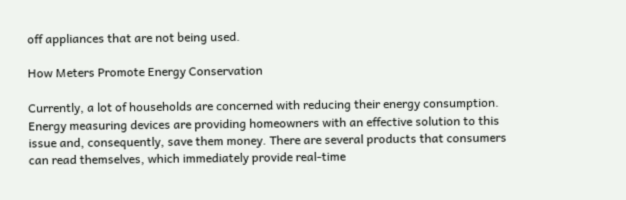off appliances that are not being used.

How Meters Promote Energy Conservation

Currently, a lot of households are concerned with reducing their energy consumption. Energy measuring devices are providing homeowners with an effective solution to this issue and, consequently, save them money. There are several products that consumers can read themselves, which immediately provide real-time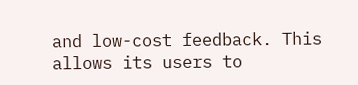and low-cost feedback. This allows its users to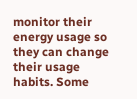monitor their energy usage so they can change their usage habits. Some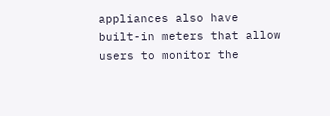appliances also have built-in meters that allow users to monitor the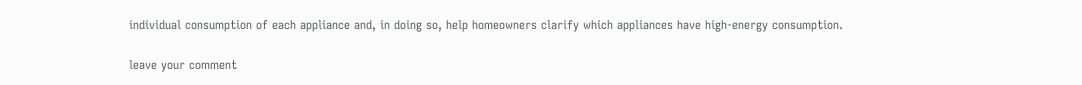individual consumption of each appliance and, in doing so, help homeowners clarify which appliances have high-energy consumption.

leave your comment